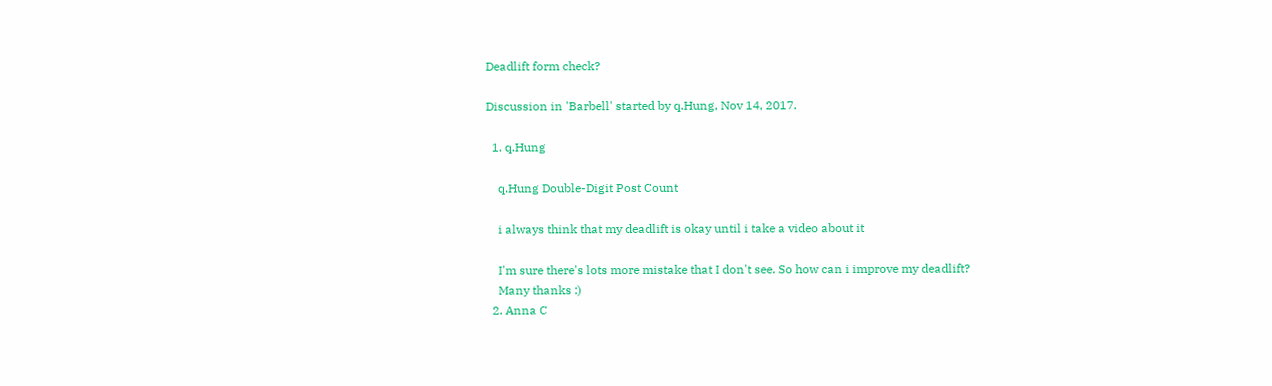Deadlift form check?

Discussion in 'Barbell' started by q.Hung, Nov 14, 2017.

  1. q.Hung

    q.Hung Double-Digit Post Count

    i always think that my deadlift is okay until i take a video about it

    I'm sure there's lots more mistake that I don't see. So how can i improve my deadlift?
    Many thanks :)
  2. Anna C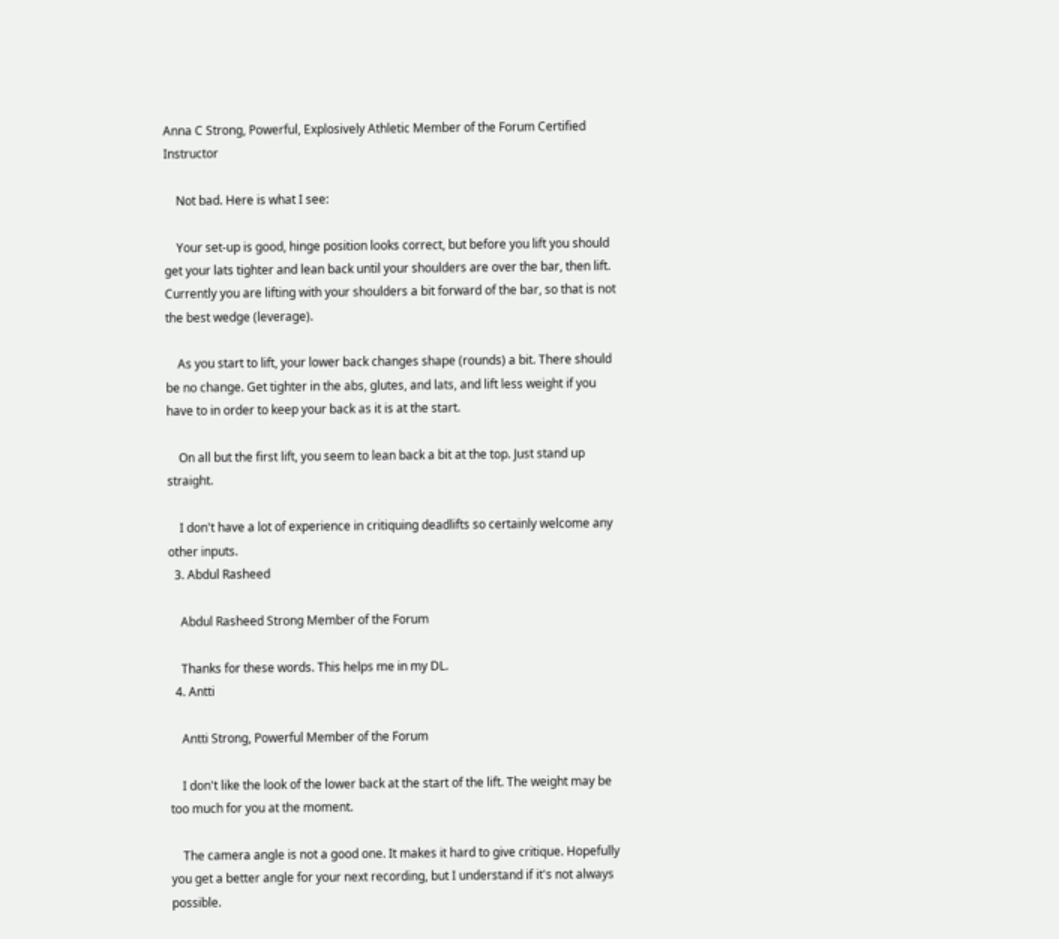Anna C Strong, Powerful, Explosively Athletic Member of the Forum Certified Instructor

    Not bad. Here is what I see:

    Your set-up is good, hinge position looks correct, but before you lift you should get your lats tighter and lean back until your shoulders are over the bar, then lift. Currently you are lifting with your shoulders a bit forward of the bar, so that is not the best wedge (leverage).

    As you start to lift, your lower back changes shape (rounds) a bit. There should be no change. Get tighter in the abs, glutes, and lats, and lift less weight if you have to in order to keep your back as it is at the start.

    On all but the first lift, you seem to lean back a bit at the top. Just stand up straight.

    I don't have a lot of experience in critiquing deadlifts so certainly welcome any other inputs.
  3. Abdul Rasheed

    Abdul Rasheed Strong Member of the Forum

    Thanks for these words. This helps me in my DL.
  4. Antti

    Antti Strong, Powerful Member of the Forum

    I don't like the look of the lower back at the start of the lift. The weight may be too much for you at the moment.

    The camera angle is not a good one. It makes it hard to give critique. Hopefully you get a better angle for your next recording, but I understand if it's not always possible.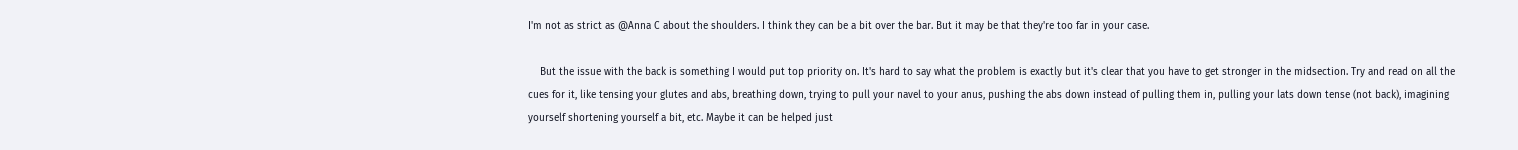I'm not as strict as @Anna C about the shoulders. I think they can be a bit over the bar. But it may be that they're too far in your case.

    But the issue with the back is something I would put top priority on. It's hard to say what the problem is exactly but it's clear that you have to get stronger in the midsection. Try and read on all the cues for it, like tensing your glutes and abs, breathing down, trying to pull your navel to your anus, pushing the abs down instead of pulling them in, pulling your lats down tense (not back), imagining yourself shortening yourself a bit, etc. Maybe it can be helped just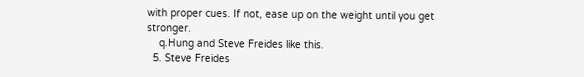with proper cues. If not, ease up on the weight until you get stronger.
    q.Hung and Steve Freides like this.
  5. Steve Freides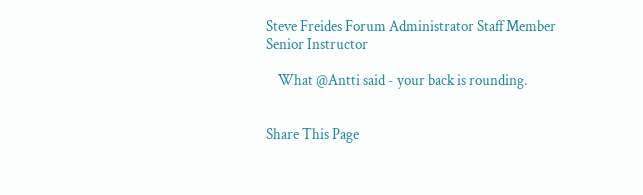Steve Freides Forum Administrator Staff Member Senior Instructor

    What @Antti said - your back is rounding.


Share This Page